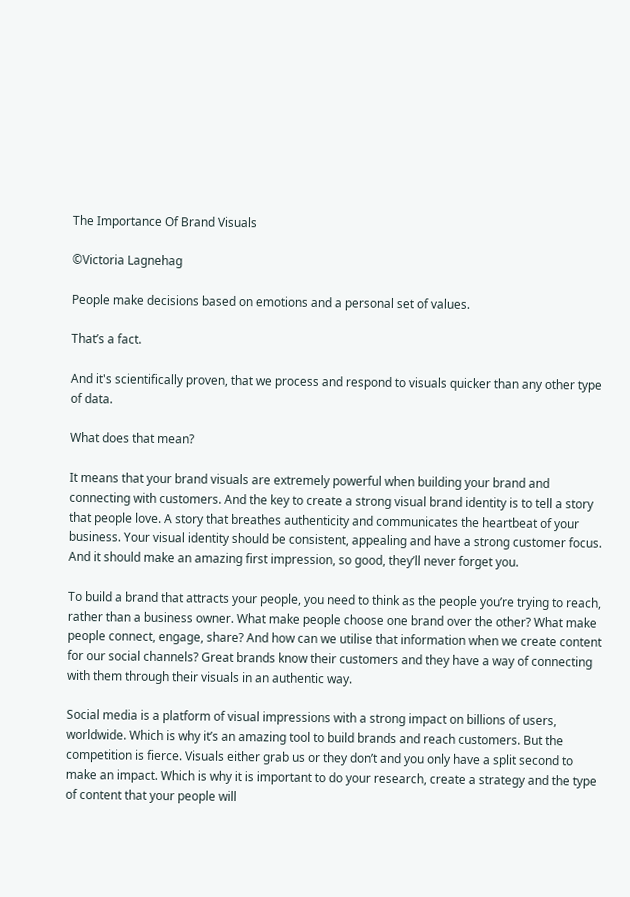The Importance Of Brand Visuals

©Victoria Lagnehag

People make decisions based on emotions and a personal set of values.

That’s a fact.

And it's scientifically proven, that we process and respond to visuals quicker than any other type of data.

What does that mean?

It means that your brand visuals are extremely powerful when building your brand and connecting with customers. And the key to create a strong visual brand identity is to tell a story that people love. A story that breathes authenticity and communicates the heartbeat of your business. Your visual identity should be consistent, appealing and have a strong customer focus. And it should make an amazing first impression, so good, they’ll never forget you.

To build a brand that attracts your people, you need to think as the people you’re trying to reach, rather than a business owner. What make people choose one brand over the other? What make people connect, engage, share? And how can we utilise that information when we create content for our social channels? Great brands know their customers and they have a way of connecting with them through their visuals in an authentic way.

Social media is a platform of visual impressions with a strong impact on billions of users, worldwide. Which is why it’s an amazing tool to build brands and reach customers. But the competition is fierce. Visuals either grab us or they don’t and you only have a split second to make an impact. Which is why it is important to do your research, create a strategy and the type of content that your people will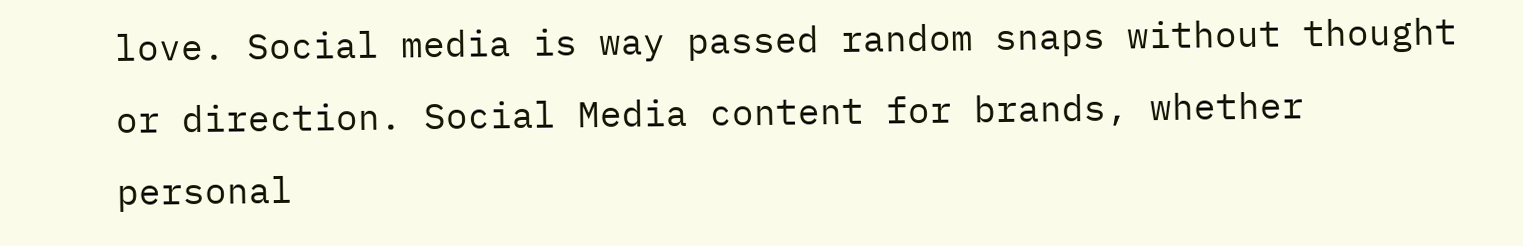love. Social media is way passed random snaps without thought or direction. Social Media content for brands, whether personal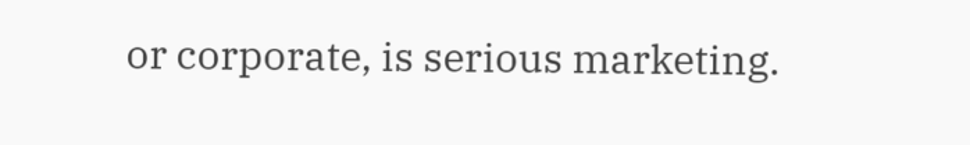or corporate, is serious marketing.